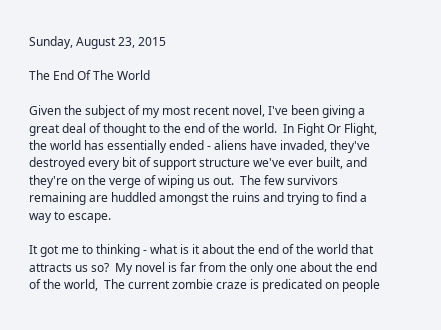Sunday, August 23, 2015

The End Of The World

Given the subject of my most recent novel, I've been giving a great deal of thought to the end of the world.  In Fight Or Flight, the world has essentially ended - aliens have invaded, they've destroyed every bit of support structure we've ever built, and they're on the verge of wiping us out.  The few survivors remaining are huddled amongst the ruins and trying to find a way to escape.

It got me to thinking - what is it about the end of the world that attracts us so?  My novel is far from the only one about the end of the world,  The current zombie craze is predicated on people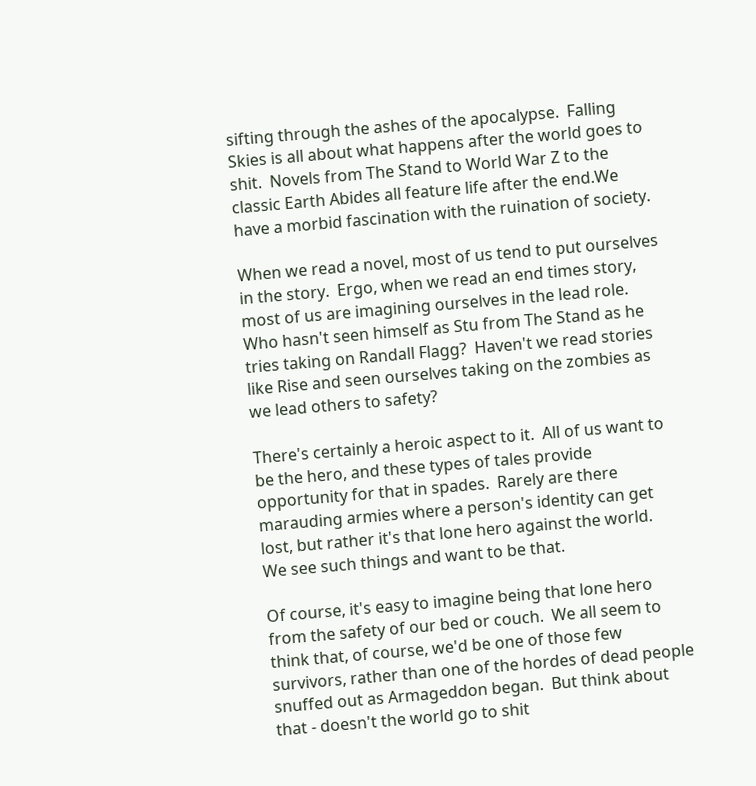sifting through the ashes of the apocalypse.  Falling Skies is all about what happens after the world goes to shit.  Novels from The Stand to World War Z to the classic Earth Abides all feature life after the end.We have a morbid fascination with the ruination of society.

When we read a novel, most of us tend to put ourselves in the story.  Ergo, when we read an end times story, most of us are imagining ourselves in the lead role.  Who hasn't seen himself as Stu from The Stand as he tries taking on Randall Flagg?  Haven't we read stories like Rise and seen ourselves taking on the zombies as we lead others to safety?

There's certainly a heroic aspect to it.  All of us want to be the hero, and these types of tales provide opportunity for that in spades.  Rarely are there marauding armies where a person's identity can get lost, but rather it's that lone hero against the world.  We see such things and want to be that.

Of course, it's easy to imagine being that lone hero from the safety of our bed or couch.  We all seem to think that, of course, we'd be one of those few survivors, rather than one of the hordes of dead people snuffed out as Armageddon began.  But think about that - doesn't the world go to shit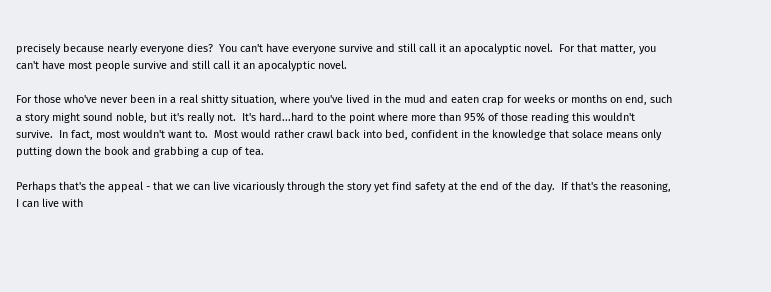precisely because nearly everyone dies?  You can't have everyone survive and still call it an apocalyptic novel.  For that matter, you can't have most people survive and still call it an apocalyptic novel.

For those who've never been in a real shitty situation, where you've lived in the mud and eaten crap for weeks or months on end, such a story might sound noble, but it's really not.  It's hard...hard to the point where more than 95% of those reading this wouldn't survive.  In fact, most wouldn't want to.  Most would rather crawl back into bed, confident in the knowledge that solace means only putting down the book and grabbing a cup of tea.

Perhaps that's the appeal - that we can live vicariously through the story yet find safety at the end of the day.  If that's the reasoning, I can live with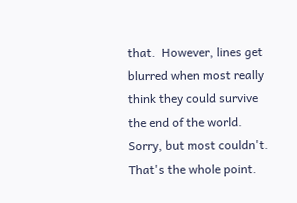that.  However, lines get blurred when most really think they could survive the end of the world.  Sorry, but most couldn't.  That's the whole point.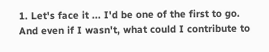1. Let's face it ... I'd be one of the first to go. And even if I wasn't, what could I contribute to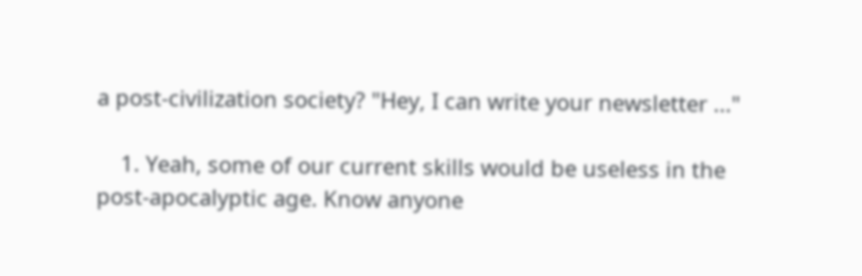a post-civilization society? "Hey, I can write your newsletter ..."

    1. Yeah, some of our current skills would be useless in the post-apocalyptic age. Know anyone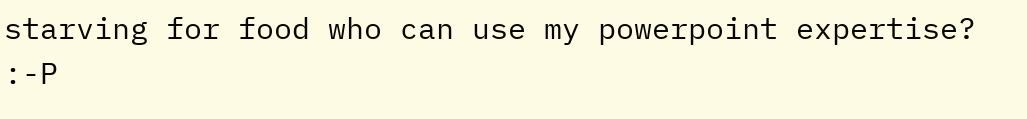starving for food who can use my powerpoint expertise? :-P